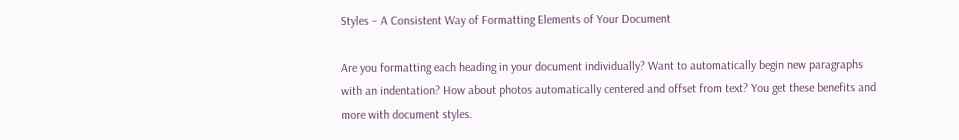Styles – A Consistent Way of Formatting Elements of Your Document

Are you formatting each heading in your document individually? Want to automatically begin new paragraphs with an indentation? How about photos automatically centered and offset from text? You get these benefits and more with document styles.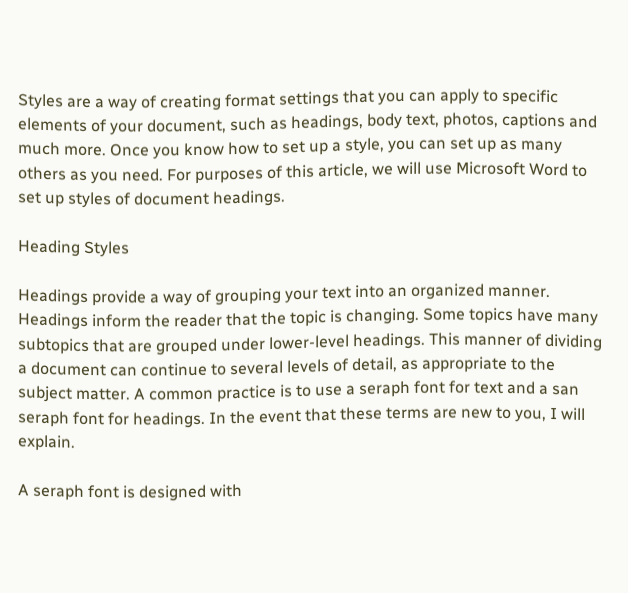Styles are a way of creating format settings that you can apply to specific elements of your document, such as headings, body text, photos, captions and much more. Once you know how to set up a style, you can set up as many others as you need. For purposes of this article, we will use Microsoft Word to set up styles of document headings.

Heading Styles

Headings provide a way of grouping your text into an organized manner. Headings inform the reader that the topic is changing. Some topics have many subtopics that are grouped under lower-level headings. This manner of dividing a document can continue to several levels of detail, as appropriate to the subject matter. A common practice is to use a seraph font for text and a san seraph font for headings. In the event that these terms are new to you, I will explain.

A seraph font is designed with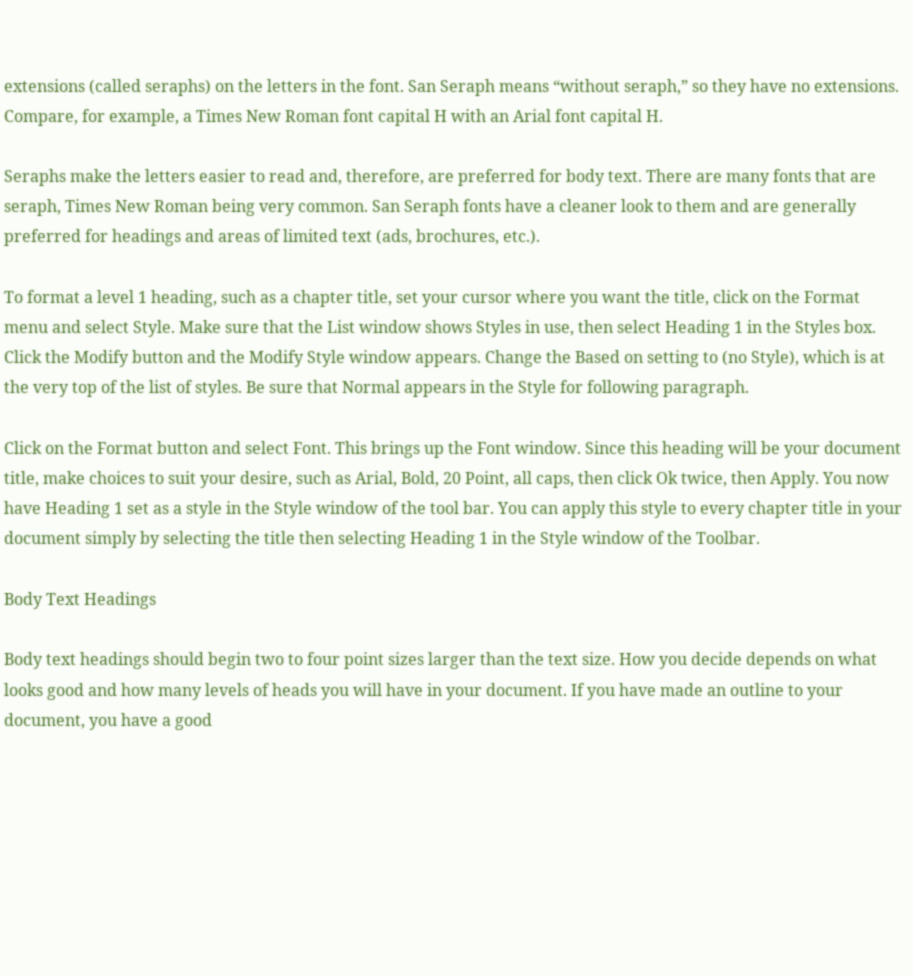extensions (called seraphs) on the letters in the font. San Seraph means “without seraph,” so they have no extensions. Compare, for example, a Times New Roman font capital H with an Arial font capital H.

Seraphs make the letters easier to read and, therefore, are preferred for body text. There are many fonts that are seraph, Times New Roman being very common. San Seraph fonts have a cleaner look to them and are generally preferred for headings and areas of limited text (ads, brochures, etc.).

To format a level 1 heading, such as a chapter title, set your cursor where you want the title, click on the Format menu and select Style. Make sure that the List window shows Styles in use, then select Heading 1 in the Styles box. Click the Modify button and the Modify Style window appears. Change the Based on setting to (no Style), which is at the very top of the list of styles. Be sure that Normal appears in the Style for following paragraph.

Click on the Format button and select Font. This brings up the Font window. Since this heading will be your document title, make choices to suit your desire, such as Arial, Bold, 20 Point, all caps, then click Ok twice, then Apply. You now have Heading 1 set as a style in the Style window of the tool bar. You can apply this style to every chapter title in your document simply by selecting the title then selecting Heading 1 in the Style window of the Toolbar.

Body Text Headings

Body text headings should begin two to four point sizes larger than the text size. How you decide depends on what looks good and how many levels of heads you will have in your document. If you have made an outline to your document, you have a good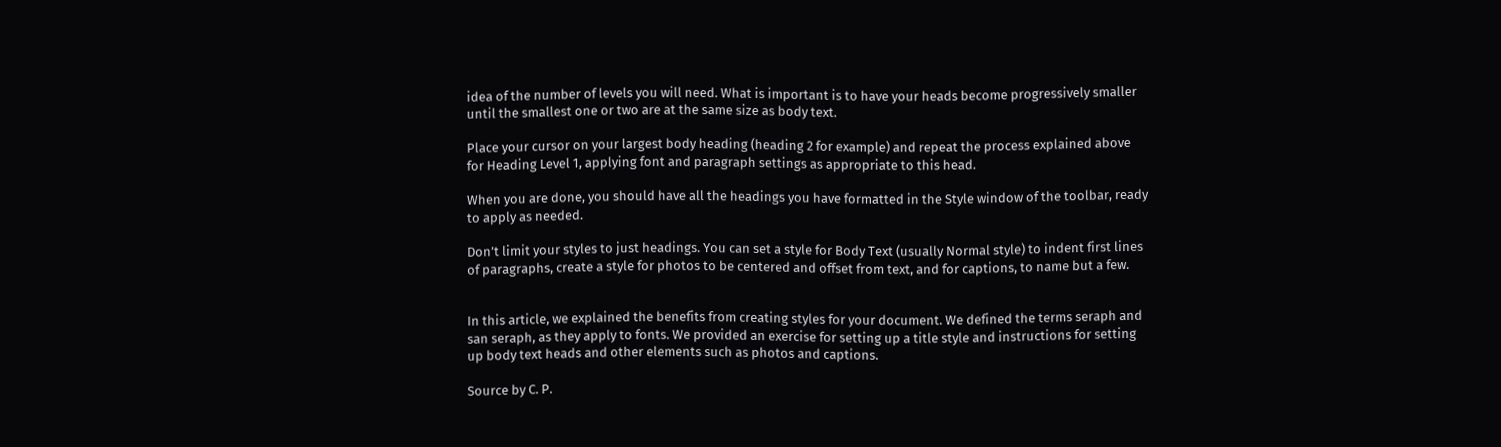idea of the number of levels you will need. What is important is to have your heads become progressively smaller until the smallest one or two are at the same size as body text.

Place your cursor on your largest body heading (heading 2 for example) and repeat the process explained above for Heading Level 1, applying font and paragraph settings as appropriate to this head.

When you are done, you should have all the headings you have formatted in the Style window of the toolbar, ready to apply as needed.

Don’t limit your styles to just headings. You can set a style for Body Text (usually Normal style) to indent first lines of paragraphs, create a style for photos to be centered and offset from text, and for captions, to name but a few.


In this article, we explained the benefits from creating styles for your document. We defined the terms seraph and san seraph, as they apply to fonts. We provided an exercise for setting up a title style and instructions for setting up body text heads and other elements such as photos and captions.

Source by C. P.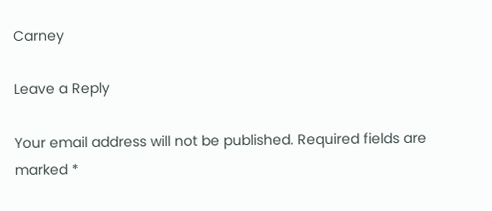Carney

Leave a Reply

Your email address will not be published. Required fields are marked *